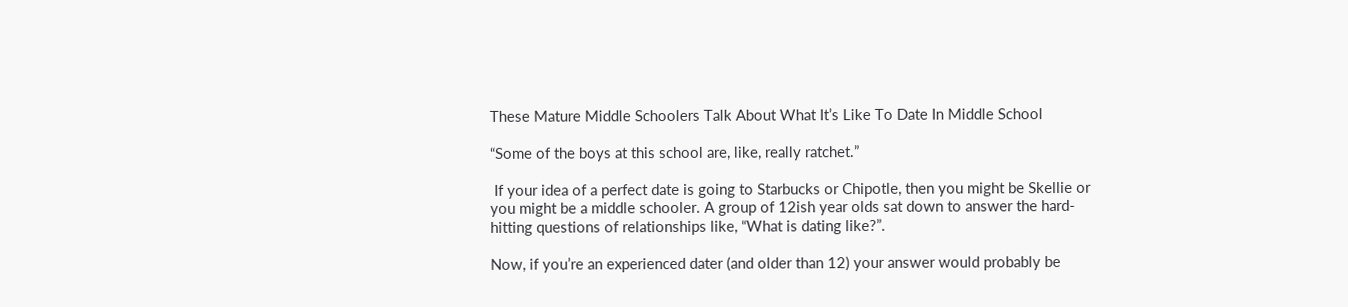These Mature Middle Schoolers Talk About What It’s Like To Date In Middle School

“Some of the boys at this school are, like, really ratchet.”

 If your idea of a perfect date is going to Starbucks or Chipotle, then you might be Skellie or you might be a middle schooler. A group of 12ish year olds sat down to answer the hard-hitting questions of relationships like, “What is dating like?”.

Now, if you’re an experienced dater (and older than 12) your answer would probably be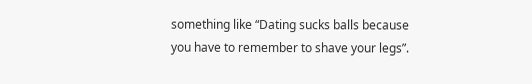something like “Dating sucks balls because you have to remember to shave your legs”.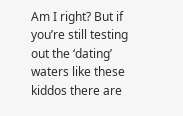Am I right? But if you’re still testing out the ‘dating’ waters like these kiddos there are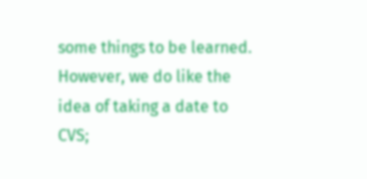some things to be learned. However, we do like the idea of taking a date to CVS;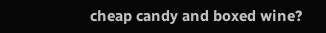cheap candy and boxed wine?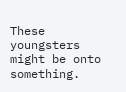These youngsters might be onto something.